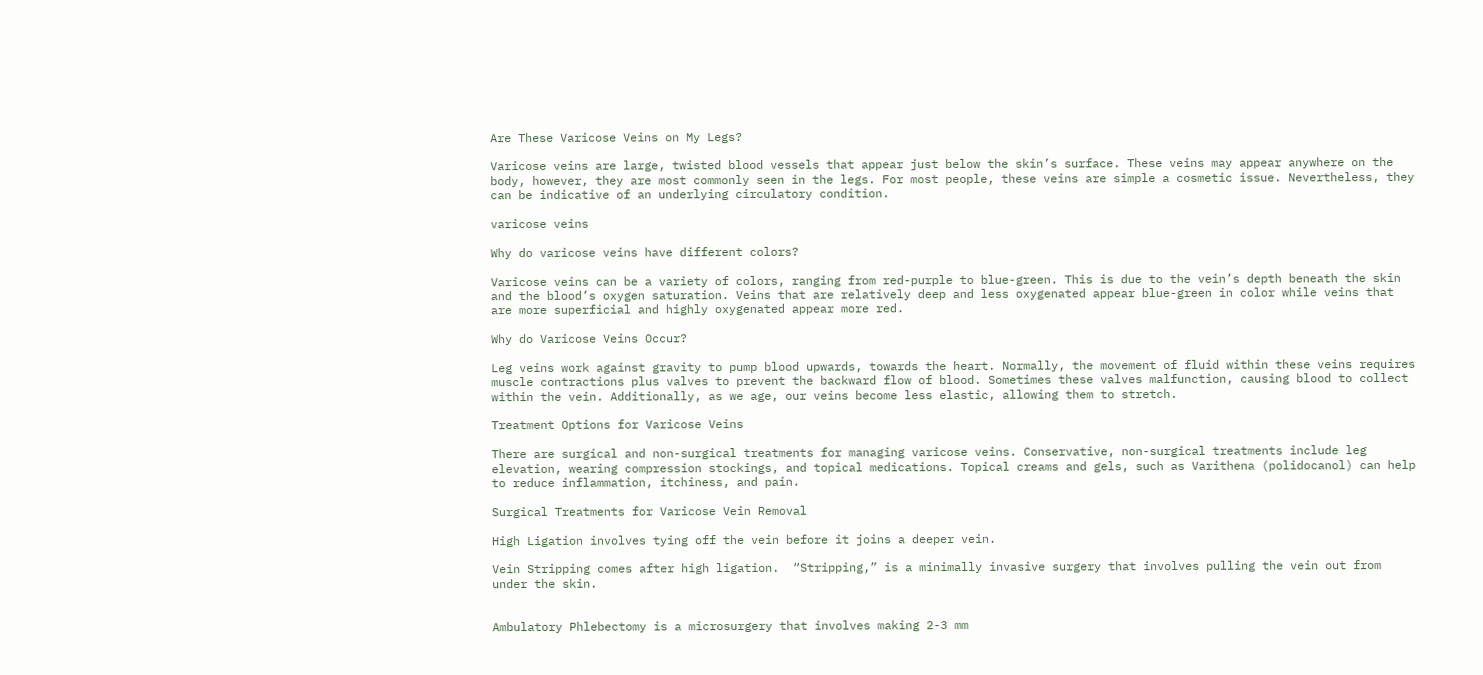Are These Varicose Veins on My Legs?

Varicose veins are large, twisted blood vessels that appear just below the skin’s surface. These veins may appear anywhere on the body, however, they are most commonly seen in the legs. For most people, these veins are simple a cosmetic issue. Nevertheless, they can be indicative of an underlying circulatory condition.

varicose veins

Why do varicose veins have different colors?

Varicose veins can be a variety of colors, ranging from red-purple to blue-green. This is due to the vein’s depth beneath the skin and the blood’s oxygen saturation. Veins that are relatively deep and less oxygenated appear blue-green in color while veins that are more superficial and highly oxygenated appear more red.

Why do Varicose Veins Occur?

Leg veins work against gravity to pump blood upwards, towards the heart. Normally, the movement of fluid within these veins requires muscle contractions plus valves to prevent the backward flow of blood. Sometimes these valves malfunction, causing blood to collect within the vein. Additionally, as we age, our veins become less elastic, allowing them to stretch.

Treatment Options for Varicose Veins

There are surgical and non-surgical treatments for managing varicose veins. Conservative, non-surgical treatments include leg elevation, wearing compression stockings, and topical medications. Topical creams and gels, such as Varithena (polidocanol) can help to reduce inflammation, itchiness, and pain.

Surgical Treatments for Varicose Vein Removal

High Ligation involves tying off the vein before it joins a deeper vein.

Vein Stripping comes after high ligation.  “Stripping,” is a minimally invasive surgery that involves pulling the vein out from under the skin.


Ambulatory Phlebectomy is a microsurgery that involves making 2-3 mm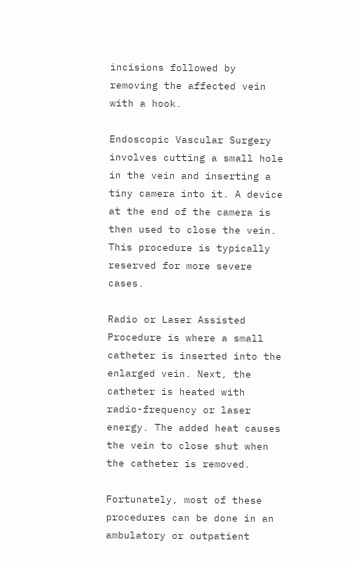incisions followed by removing the affected vein with a hook.

Endoscopic Vascular Surgery involves cutting a small hole in the vein and inserting a tiny camera into it. A device at the end of the camera is then used to close the vein. This procedure is typically reserved for more severe cases.

Radio or Laser Assisted Procedure is where a small catheter is inserted into the enlarged vein. Next, the catheter is heated with radio-frequency or laser energy. The added heat causes the vein to close shut when the catheter is removed.

Fortunately, most of these procedures can be done in an ambulatory or outpatient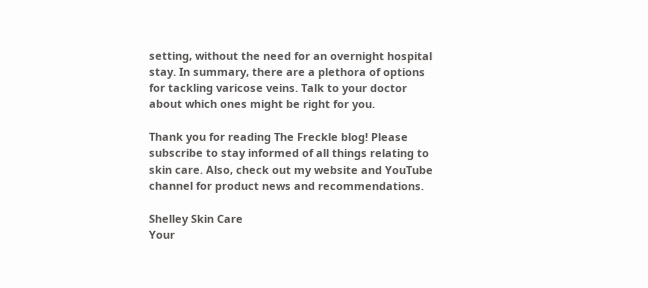setting, without the need for an overnight hospital stay. In summary, there are a plethora of options for tackling varicose veins. Talk to your doctor about which ones might be right for you.

Thank you for reading The Freckle blog! Please subscribe to stay informed of all things relating to skin care. Also, check out my website and YouTube channel for product news and recommendations.

Shelley Skin Care
Your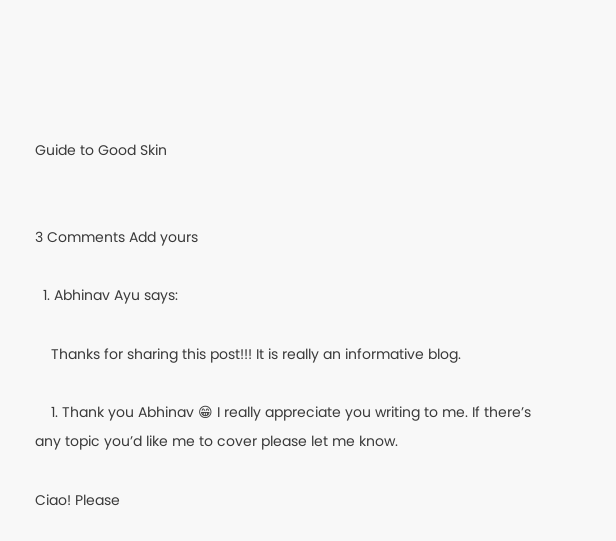Guide to Good Skin


3 Comments Add yours

  1. Abhinav Ayu says:

    Thanks for sharing this post!!! It is really an informative blog.

    1. Thank you Abhinav 😁 I really appreciate you writing to me. If there’s any topic you’d like me to cover please let me know.

Ciao! Please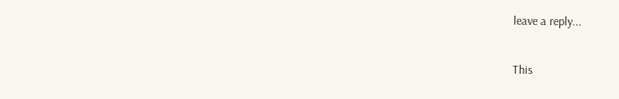leave a reply...

This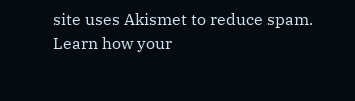site uses Akismet to reduce spam. Learn how your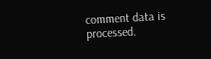comment data is processed.